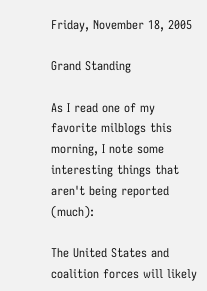Friday, November 18, 2005

Grand Standing

As I read one of my favorite milblogs this morning, I note some interesting things that aren't being reported (much):

The United States and coalition forces will likely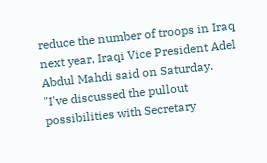reduce the number of troops in Iraq next year, Iraqi Vice President Adel Abdul Mahdi said on Saturday.
"I've discussed the pullout possibilities with Secretary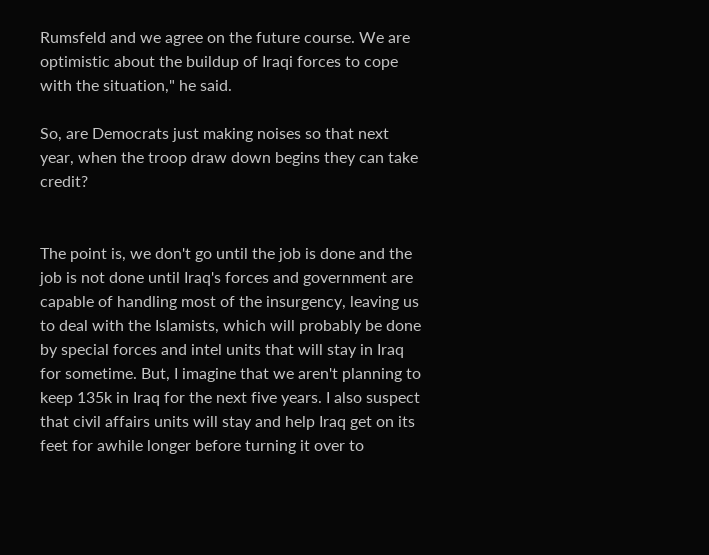Rumsfeld and we agree on the future course. We are optimistic about the buildup of Iraqi forces to cope with the situation," he said.

So, are Democrats just making noises so that next year, when the troop draw down begins they can take credit?


The point is, we don't go until the job is done and the job is not done until Iraq's forces and government are capable of handling most of the insurgency, leaving us to deal with the Islamists, which will probably be done by special forces and intel units that will stay in Iraq for sometime. But, I imagine that we aren't planning to keep 135k in Iraq for the next five years. I also suspect that civil affairs units will stay and help Iraq get on its feet for awhile longer before turning it over to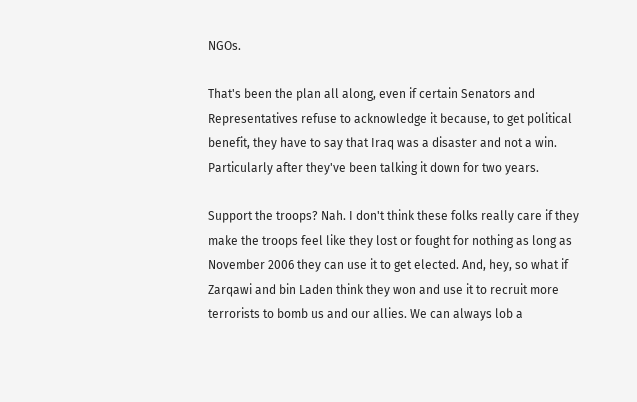NGOs.

That's been the plan all along, even if certain Senators and Representatives refuse to acknowledge it because, to get political benefit, they have to say that Iraq was a disaster and not a win. Particularly after they've been talking it down for two years.

Support the troops? Nah. I don't think these folks really care if they make the troops feel like they lost or fought for nothing as long as November 2006 they can use it to get elected. And, hey, so what if Zarqawi and bin Laden think they won and use it to recruit more terrorists to bomb us and our allies. We can always lob a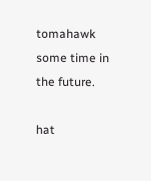tomahawk some time in the future.

hat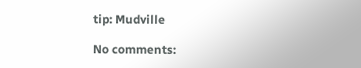tip: Mudville

No comments: